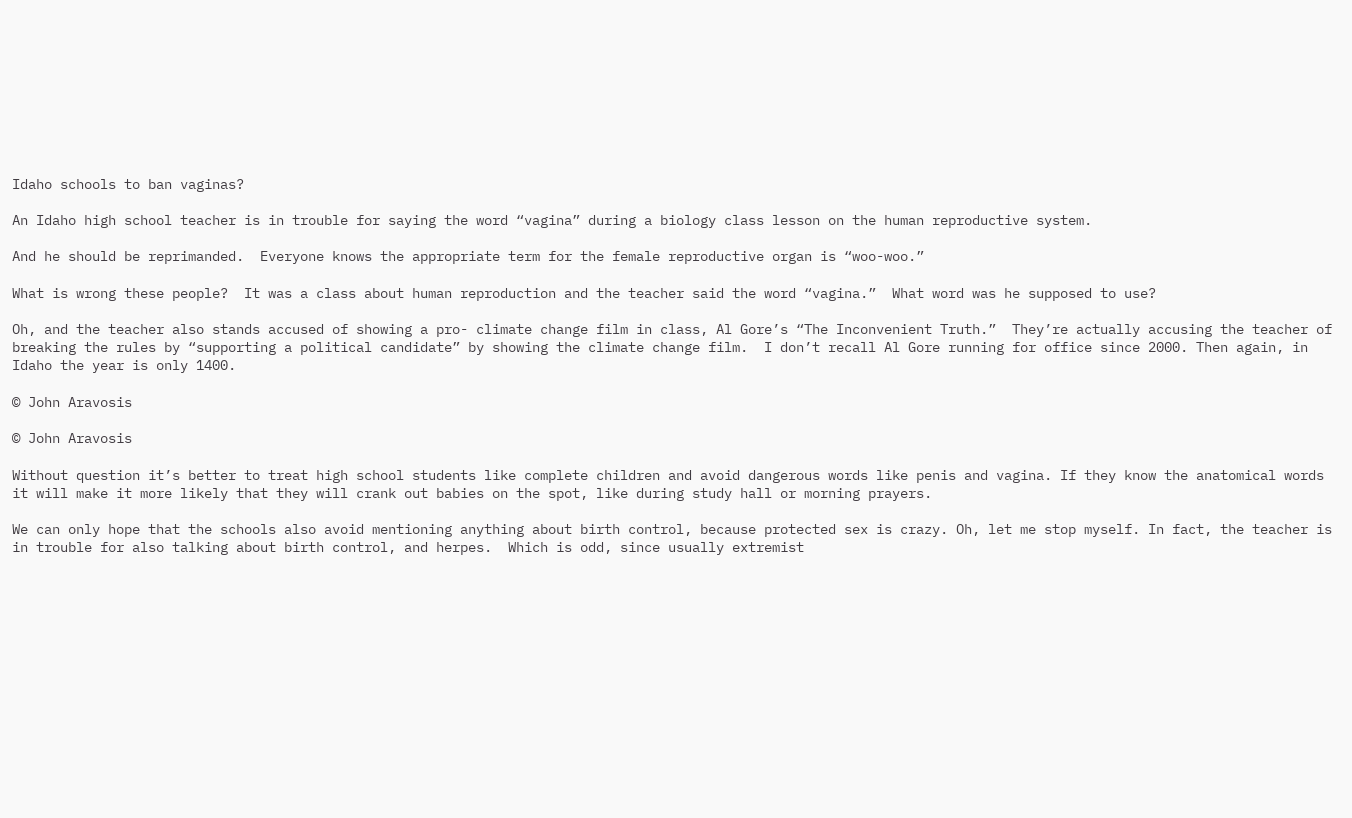Idaho schools to ban vaginas?

An Idaho high school teacher is in trouble for saying the word “vagina” during a biology class lesson on the human reproductive system.

And he should be reprimanded.  Everyone knows the appropriate term for the female reproductive organ is “woo-woo.”

What is wrong these people?  It was a class about human reproduction and the teacher said the word “vagina.”  What word was he supposed to use?

Oh, and the teacher also stands accused of showing a pro- climate change film in class, Al Gore’s “The Inconvenient Truth.”  They’re actually accusing the teacher of breaking the rules by “supporting a political candidate” by showing the climate change film.  I don’t recall Al Gore running for office since 2000. Then again, in Idaho the year is only 1400.

© John Aravosis

© John Aravosis

Without question it’s better to treat high school students like complete children and avoid dangerous words like penis and vagina. If they know the anatomical words it will make it more likely that they will crank out babies on the spot, like during study hall or morning prayers.

We can only hope that the schools also avoid mentioning anything about birth control, because protected sex is crazy. Oh, let me stop myself. In fact, the teacher is in trouble for also talking about birth control, and herpes.  Which is odd, since usually extremist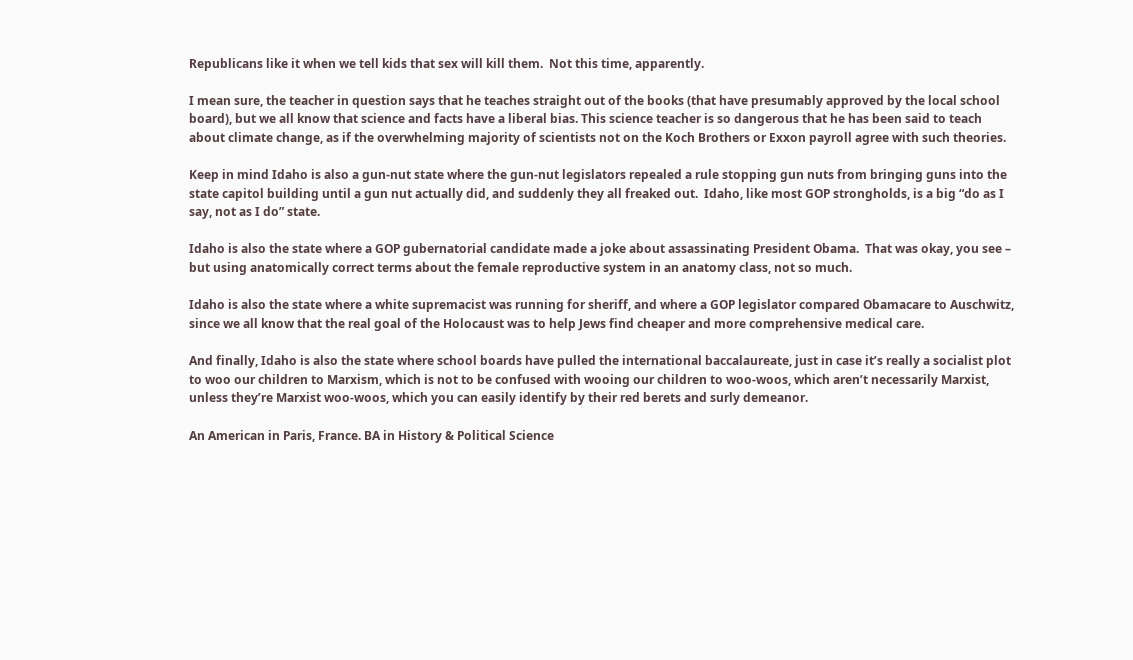Republicans like it when we tell kids that sex will kill them.  Not this time, apparently.

I mean sure, the teacher in question says that he teaches straight out of the books (that have presumably approved by the local school board), but we all know that science and facts have a liberal bias. This science teacher is so dangerous that he has been said to teach about climate change, as if the overwhelming majority of scientists not on the Koch Brothers or Exxon payroll agree with such theories.

Keep in mind Idaho is also a gun-nut state where the gun-nut legislators repealed a rule stopping gun nuts from bringing guns into the state capitol building until a gun nut actually did, and suddenly they all freaked out.  Idaho, like most GOP strongholds, is a big “do as I say, not as I do” state.

Idaho is also the state where a GOP gubernatorial candidate made a joke about assassinating President Obama.  That was okay, you see – but using anatomically correct terms about the female reproductive system in an anatomy class, not so much.

Idaho is also the state where a white supremacist was running for sheriff, and where a GOP legislator compared Obamacare to Auschwitz, since we all know that the real goal of the Holocaust was to help Jews find cheaper and more comprehensive medical care.

And finally, Idaho is also the state where school boards have pulled the international baccalaureate, just in case it’s really a socialist plot to woo our children to Marxism, which is not to be confused with wooing our children to woo-woos, which aren’t necessarily Marxist, unless they’re Marxist woo-woos, which you can easily identify by their red berets and surly demeanor.

An American in Paris, France. BA in History & Political Science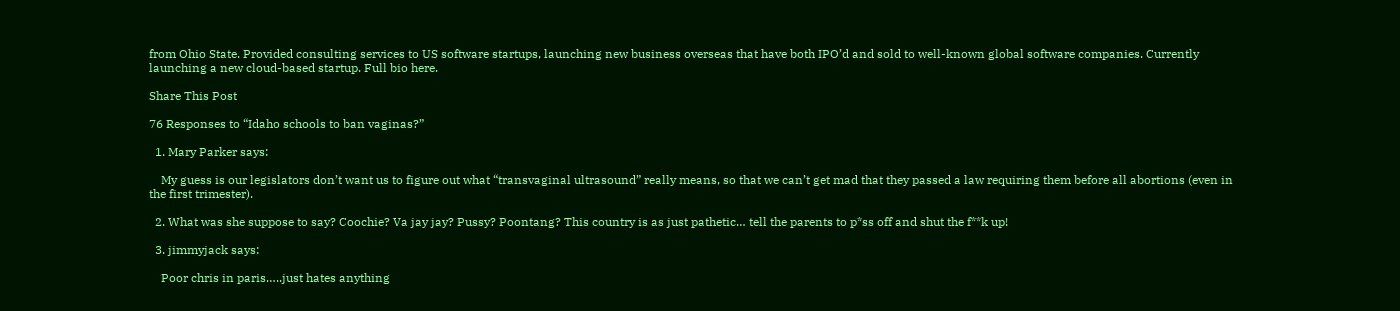from Ohio State. Provided consulting services to US software startups, launching new business overseas that have both IPO’d and sold to well-known global software companies. Currently launching a new cloud-based startup. Full bio here.

Share This Post

76 Responses to “Idaho schools to ban vaginas?”

  1. Mary Parker says:

    My guess is our legislators don’t want us to figure out what “transvaginal ultrasound” really means, so that we can’t get mad that they passed a law requiring them before all abortions (even in the first trimester).

  2. What was she suppose to say? Coochie? Va jay jay? Pussy? Poontang? This country is as just pathetic… tell the parents to p*ss off and shut the f**k up!

  3. jimmyjack says:

    Poor chris in paris…..just hates anything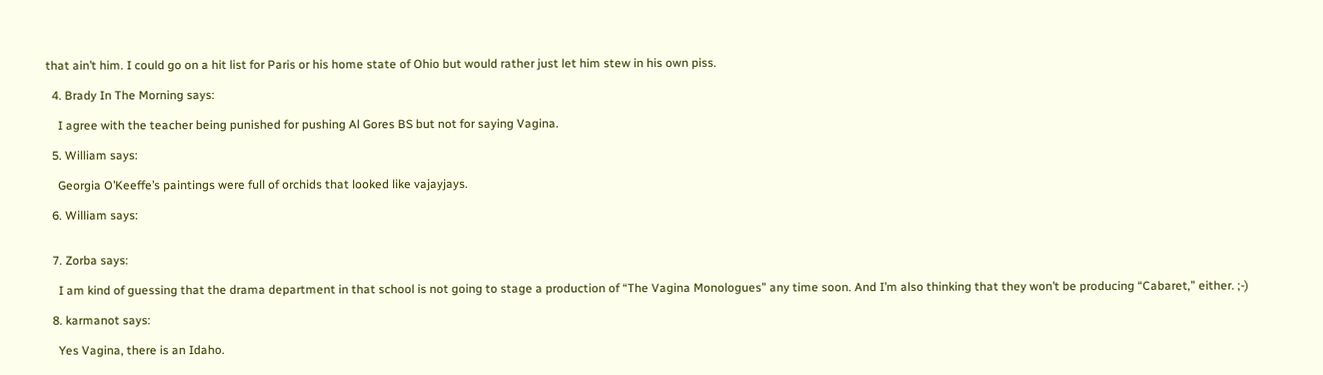that ain’t him. I could go on a hit list for Paris or his home state of Ohio but would rather just let him stew in his own piss.

  4. Brady In The Morning says:

    I agree with the teacher being punished for pushing Al Gores BS but not for saying Vagina.

  5. William says:

    Georgia O’Keeffe’s paintings were full of orchids that looked like vajayjays.

  6. William says:


  7. Zorba says:

    I am kind of guessing that the drama department in that school is not going to stage a production of “The Vagina Monologues” any time soon. And I’m also thinking that they won’t be producing “Cabaret,” either. ;-)

  8. karmanot says:

    Yes Vagina, there is an Idaho.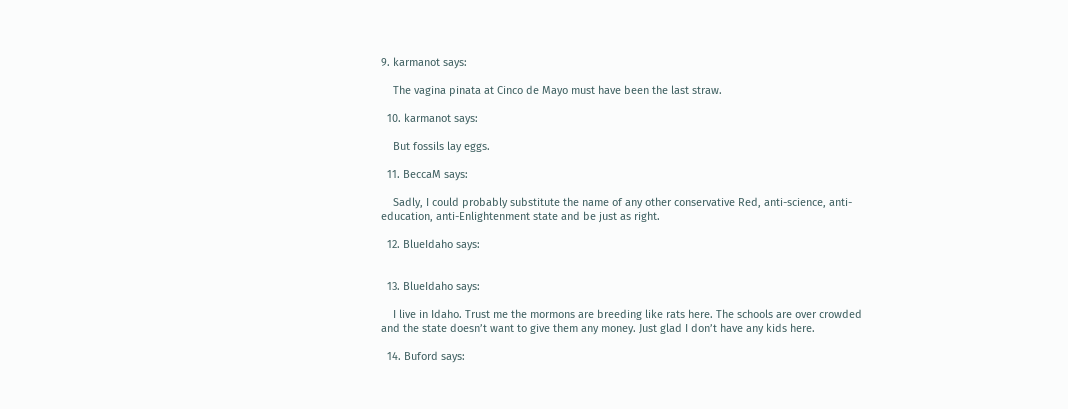9. karmanot says:

    The vagina pinata at Cinco de Mayo must have been the last straw.

  10. karmanot says:

    But fossils lay eggs.

  11. BeccaM says:

    Sadly, I could probably substitute the name of any other conservative Red, anti-science, anti-education, anti-Enlightenment state and be just as right.

  12. BlueIdaho says:


  13. BlueIdaho says:

    I live in Idaho. Trust me the mormons are breeding like rats here. The schools are over crowded and the state doesn’t want to give them any money. Just glad I don’t have any kids here.

  14. Buford says: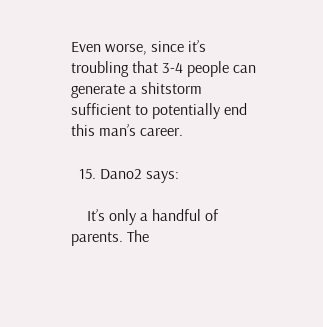Even worse, since it’s troubling that 3-4 people can generate a shitstorm sufficient to potentially end this man’s career.

  15. Dano2 says:

    It’s only a handful of parents. The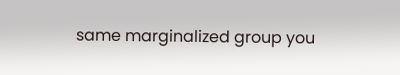same marginalized group you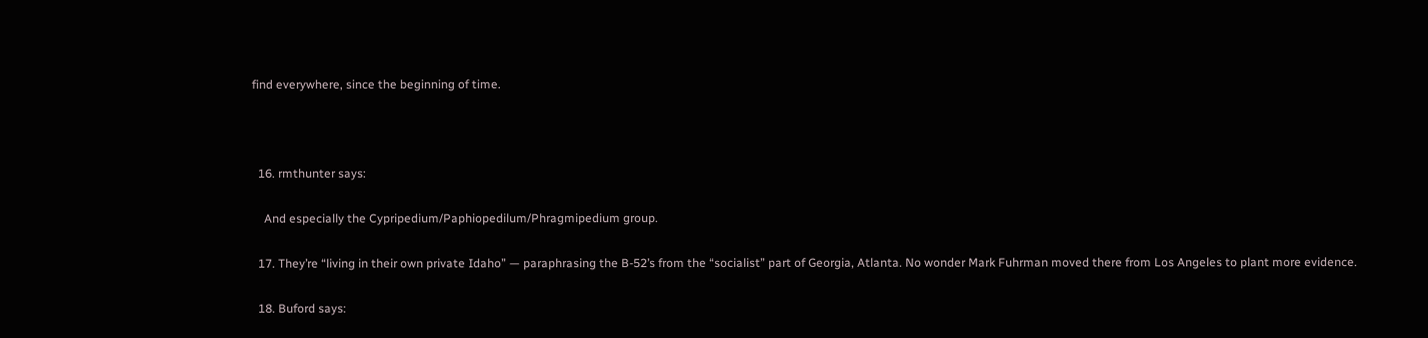find everywhere, since the beginning of time.



  16. rmthunter says:

    And especially the Cypripedium/Paphiopedilum/Phragmipedium group.

  17. They’re “living in their own private Idaho” — paraphrasing the B-52’s from the “socialist” part of Georgia, Atlanta. No wonder Mark Fuhrman moved there from Los Angeles to plant more evidence.

  18. Buford says: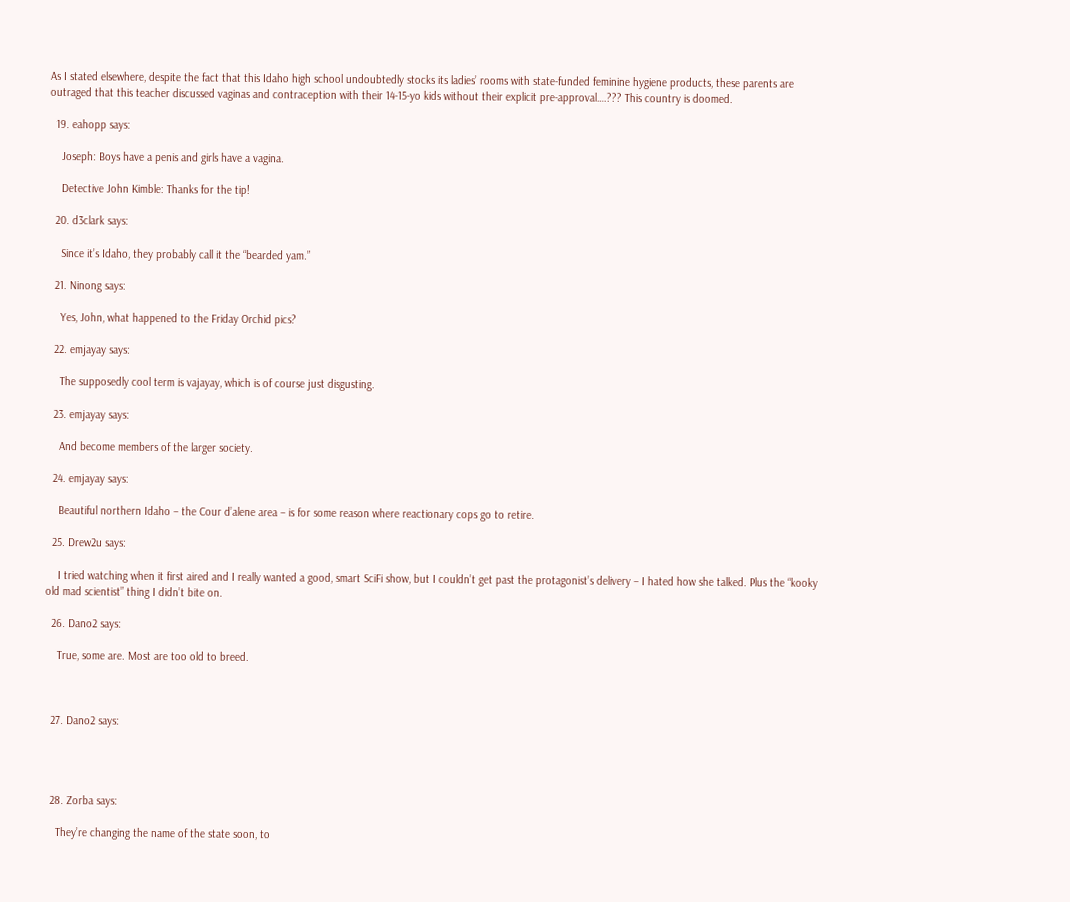As I stated elsewhere, despite the fact that this Idaho high school undoubtedly stocks its ladies’ rooms with state-funded feminine hygiene products, these parents are outraged that this teacher discussed vaginas and contraception with their 14-15-yo kids without their explicit pre-approval….??? This country is doomed.

  19. eahopp says:

    Joseph: Boys have a penis and girls have a vagina.

    Detective John Kimble: Thanks for the tip!

  20. d3clark says:

    Since it’s Idaho, they probably call it the “bearded yam.”

  21. Ninong says:

    Yes, John, what happened to the Friday Orchid pics?

  22. emjayay says:

    The supposedly cool term is vajayay, which is of course just disgusting.

  23. emjayay says:

    And become members of the larger society.

  24. emjayay says:

    Beautiful northern Idaho – the Cour d’alene area – is for some reason where reactionary cops go to retire.

  25. Drew2u says:

    I tried watching when it first aired and I really wanted a good, smart SciFi show, but I couldn’t get past the protagonist’s delivery – I hated how she talked. Plus the “kooky old mad scientist” thing I didn’t bite on.

  26. Dano2 says:

    True, some are. Most are too old to breed.



  27. Dano2 says:




  28. Zorba says:

    They’re changing the name of the state soon, to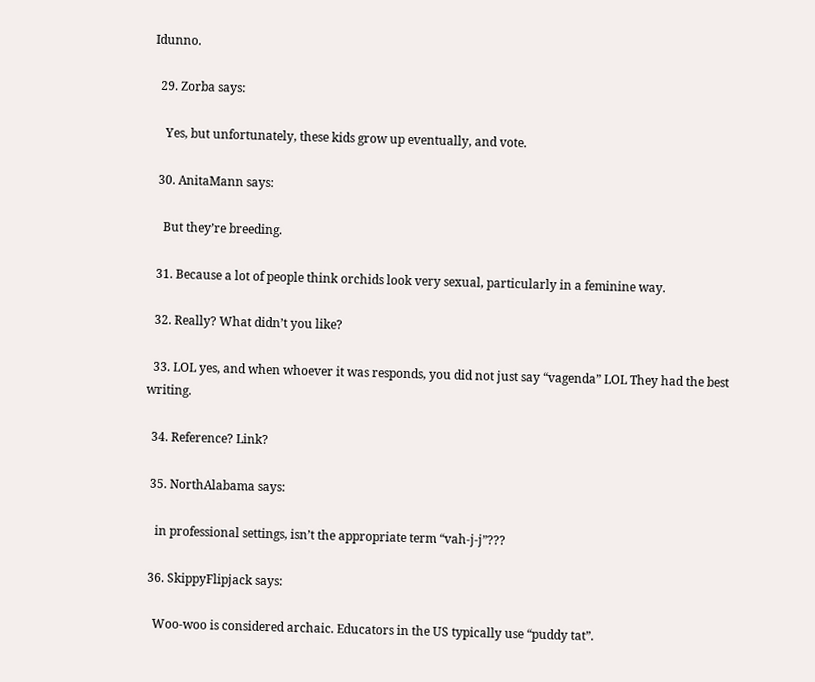Idunno.

  29. Zorba says:

    Yes, but unfortunately, these kids grow up eventually, and vote.

  30. AnitaMann says:

    But they’re breeding.

  31. Because a lot of people think orchids look very sexual, particularly in a feminine way.

  32. Really? What didn’t you like?

  33. LOL yes, and when whoever it was responds, you did not just say “vagenda” LOL They had the best writing.

  34. Reference? Link?

  35. NorthAlabama says:

    in professional settings, isn’t the appropriate term “vah-j-j”???

  36. SkippyFlipjack says:

    Woo-woo is considered archaic. Educators in the US typically use “puddy tat”.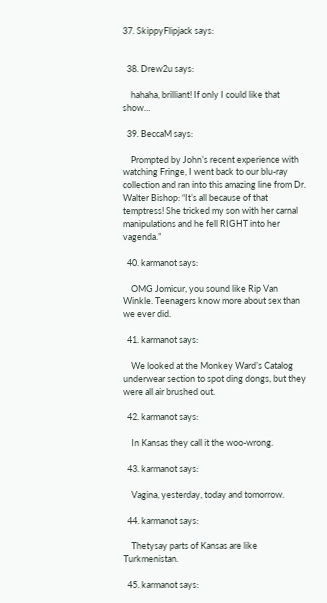37. SkippyFlipjack says:


  38. Drew2u says:

    hahaha, brilliant! If only I could like that show…

  39. BeccaM says:

    Prompted by John’s recent experience with watching Fringe, I went back to our blu-ray collection and ran into this amazing line from Dr. Walter Bishop: “It’s all because of that temptress! She tricked my son with her carnal manipulations and he fell RIGHT into her vagenda.”

  40. karmanot says:

    OMG Jomicur, you sound like Rip Van Winkle. Teenagers know more about sex than we ever did.

  41. karmanot says:

    We looked at the Monkey Ward’s Catalog underwear section to spot ding dongs, but they were all air brushed out.

  42. karmanot says:

    In Kansas they call it the woo-wrong.

  43. karmanot says:

    Vagina, yesterday, today and tomorrow.

  44. karmanot says:

    Thetysay parts of Kansas are like Turkmenistan.

  45. karmanot says: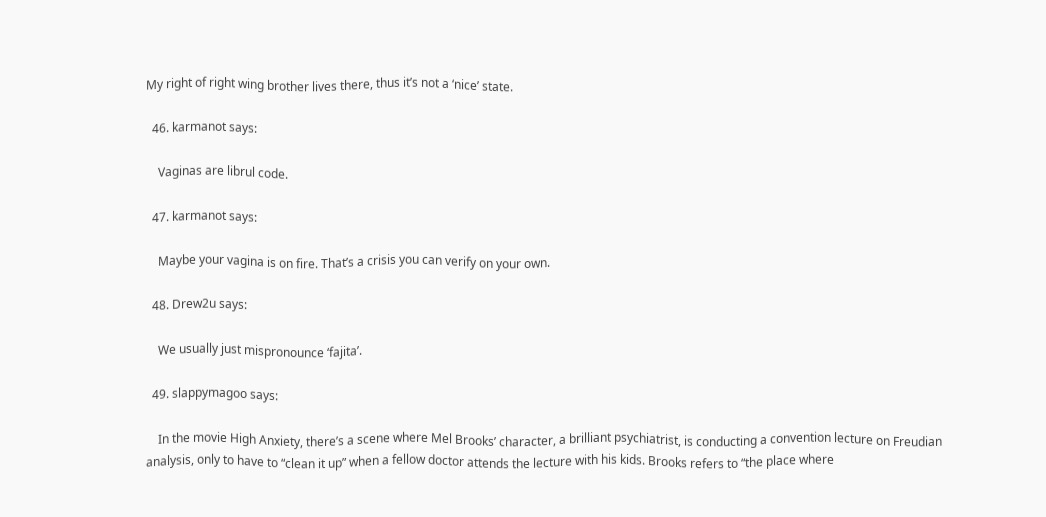My right of right wing brother lives there, thus it’s not a ‘nice’ state.

  46. karmanot says:

    Vaginas are librul code.

  47. karmanot says:

    Maybe your vagina is on fire. That’s a crisis you can verify on your own.

  48. Drew2u says:

    We usually just mispronounce ‘fajita’.

  49. slappymagoo says:

    In the movie High Anxiety, there’s a scene where Mel Brooks’ character, a brilliant psychiatrist, is conducting a convention lecture on Freudian analysis, only to have to “clean it up” when a fellow doctor attends the lecture with his kids. Brooks refers to “the place where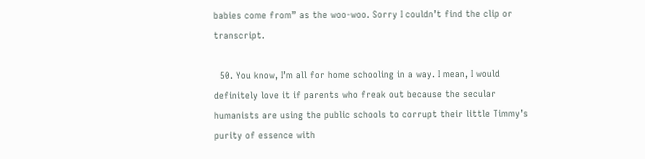babies come from” as the woo-woo. Sorry I couldn’t find the clip or transcript.

  50. You know, I’m all for home schooling in a way. I mean, I would definitely love it if parents who freak out because the secular humanists are using the public schools to corrupt their little Timmy’s purity of essence with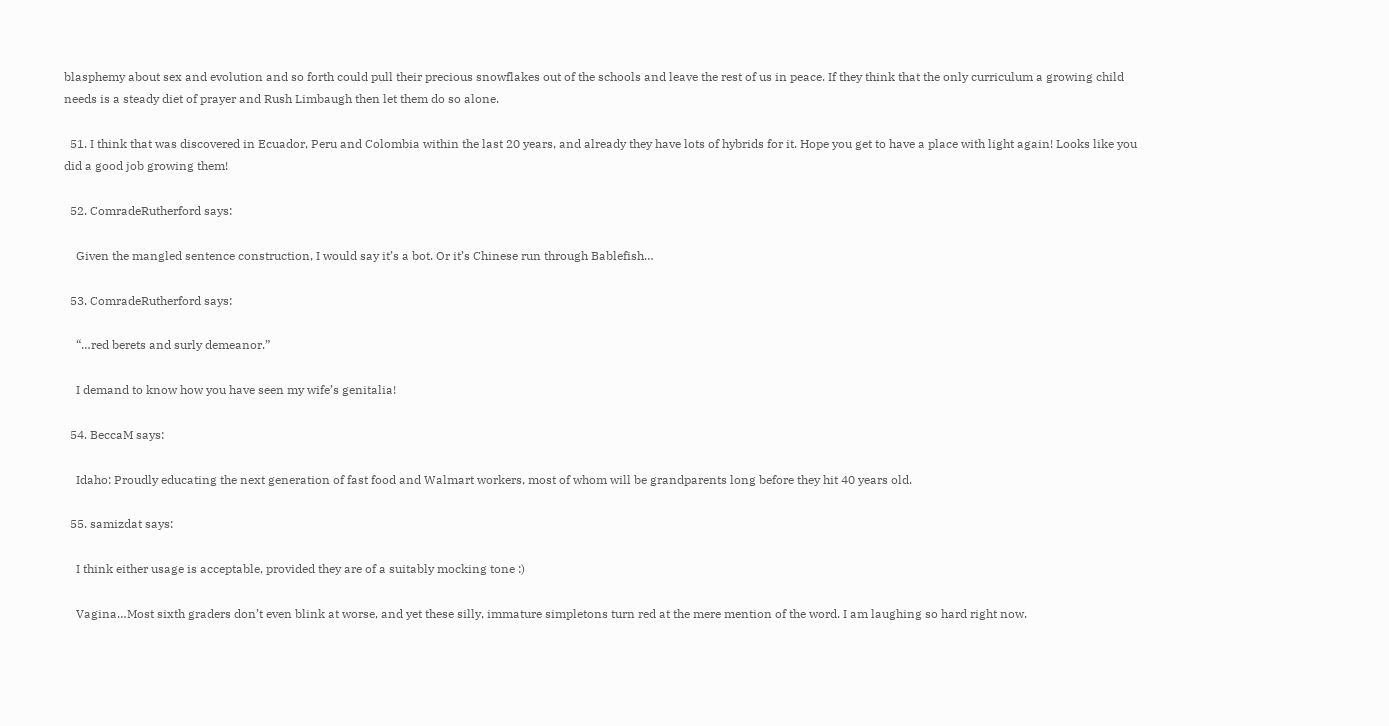blasphemy about sex and evolution and so forth could pull their precious snowflakes out of the schools and leave the rest of us in peace. If they think that the only curriculum a growing child needs is a steady diet of prayer and Rush Limbaugh then let them do so alone.

  51. I think that was discovered in Ecuador, Peru and Colombia within the last 20 years, and already they have lots of hybrids for it. Hope you get to have a place with light again! Looks like you did a good job growing them!

  52. ComradeRutherford says:

    Given the mangled sentence construction, I would say it’s a bot. Or it’s Chinese run through Bablefish…

  53. ComradeRutherford says:

    “…red berets and surly demeanor.”

    I demand to know how you have seen my wife’s genitalia!

  54. BeccaM says:

    Idaho: Proudly educating the next generation of fast food and Walmart workers, most of whom will be grandparents long before they hit 40 years old.

  55. samizdat says:

    I think either usage is acceptable, provided they are of a suitably mocking tone :)

    Vagina…Most sixth graders don’t even blink at worse, and yet these silly, immature simpletons turn red at the mere mention of the word. I am laughing so hard right now.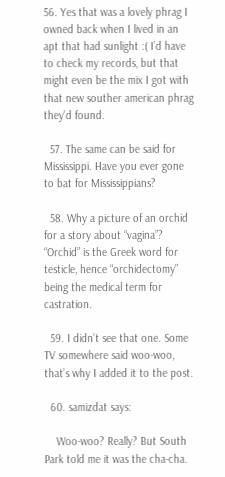56. Yes that was a lovely phrag I owned back when I lived in an apt that had sunlight :( I’d have to check my records, but that might even be the mix I got with that new souther american phrag they’d found.

  57. The same can be said for Mississippi. Have you ever gone to bat for Mississippians?

  58. Why a picture of an orchid for a story about “vagina”? “Orchid” is the Greek word for testicle, hence “orchidectomy” being the medical term for castration.

  59. I didn’t see that one. Some TV somewhere said woo-woo, that’s why I added it to the post.

  60. samizdat says:

    Woo-woo? Really? But South Park told me it was the cha-cha.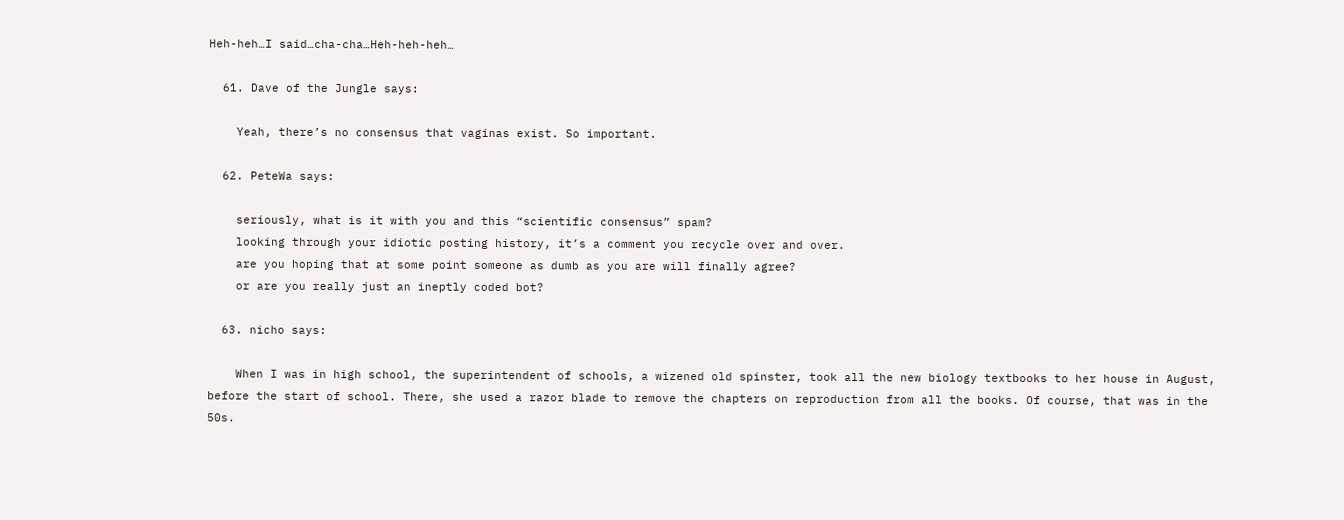Heh-heh…I said…cha-cha…Heh-heh-heh…

  61. Dave of the Jungle says:

    Yeah, there’s no consensus that vaginas exist. So important.

  62. PeteWa says:

    seriously, what is it with you and this “scientific consensus” spam?
    looking through your idiotic posting history, it’s a comment you recycle over and over.
    are you hoping that at some point someone as dumb as you are will finally agree?
    or are you really just an ineptly coded bot?

  63. nicho says:

    When I was in high school, the superintendent of schools, a wizened old spinster, took all the new biology textbooks to her house in August, before the start of school. There, she used a razor blade to remove the chapters on reproduction from all the books. Of course, that was in the 50s.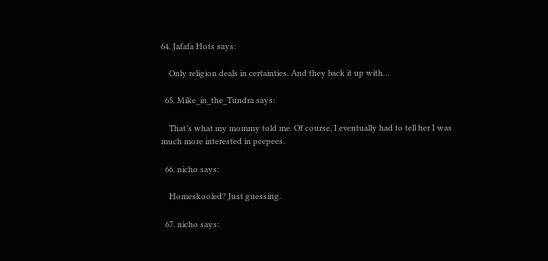64. Jafafa Hots says:

    Only religion deals in certainties. And they back it up with…

  65. Mike_in_the_Tundra says:

    That’s what my mommy told me. Of course, I eventually had to tell her I was much more interested in peepees.

  66. nicho says:

    Homeskooled? Just guessing.

  67. nicho says: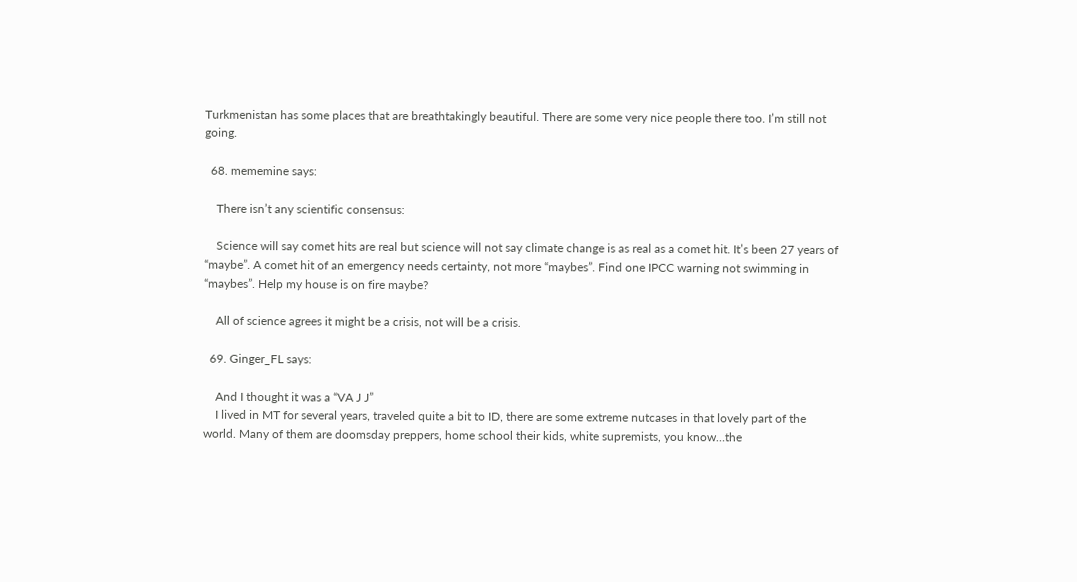Turkmenistan has some places that are breathtakingly beautiful. There are some very nice people there too. I’m still not going.

  68. mememine says:

    There isn’t any scientific consensus:

    Science will say comet hits are real but science will not say climate change is as real as a comet hit. It’s been 27 years of “maybe”. A comet hit of an emergency needs certainty, not more “maybes”. Find one IPCC warning not swimming in “maybes”. Help my house is on fire maybe?

    All of science agrees it might be a crisis, not will be a crisis.

  69. Ginger_FL says:

    And I thought it was a “VA J J”
    I lived in MT for several years, traveled quite a bit to ID, there are some extreme nutcases in that lovely part of the world. Many of them are doomsday preppers, home school their kids, white supremists, you know…the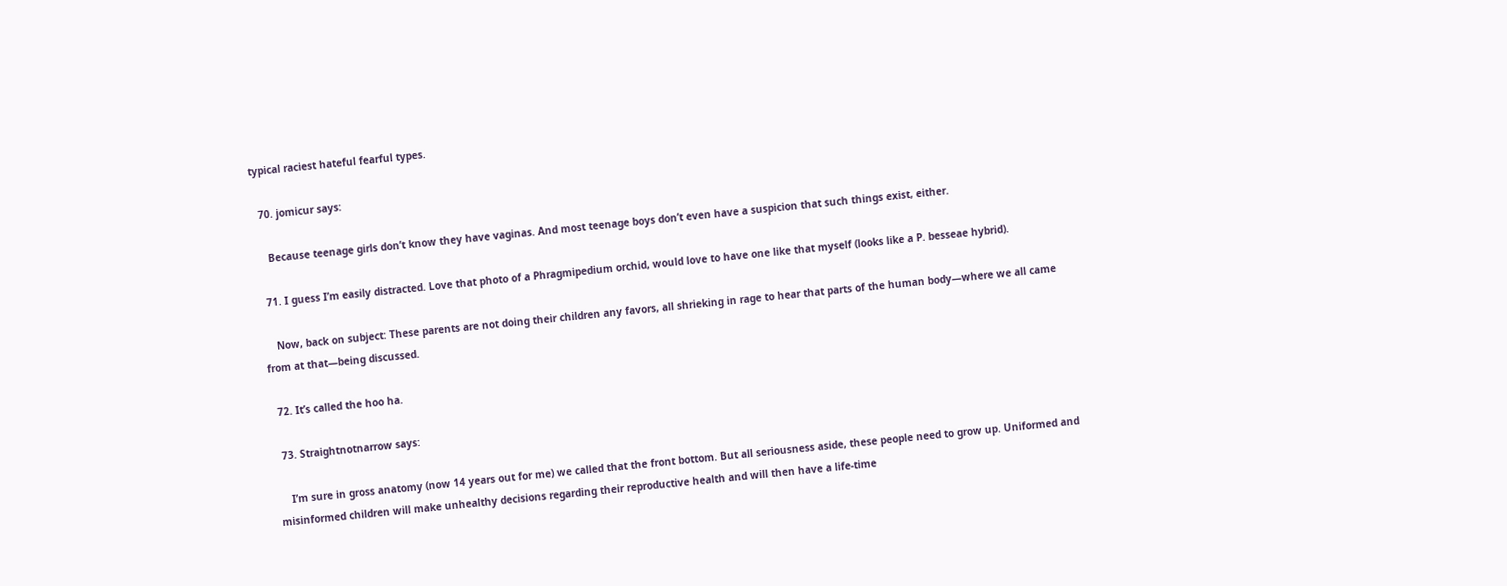typical raciest hateful fearful types.

  70. jomicur says:

    Because teenage girls don’t know they have vaginas. And most teenage boys don’t even have a suspicion that such things exist, either.

  71. I guess I’m easily distracted. Love that photo of a Phragmipedium orchid, would love to have one like that myself (looks like a P. besseae hybrid).

    Now, back on subject: These parents are not doing their children any favors, all shrieking in rage to hear that parts of the human body—where we all came from at that—being discussed.

  72. It’s called the hoo ha.

  73. Straightnotnarrow says:

    I’m sure in gross anatomy (now 14 years out for me) we called that the front bottom. But all seriousness aside, these people need to grow up. Uniformed and misinformed children will make unhealthy decisions regarding their reproductive health and will then have a life-time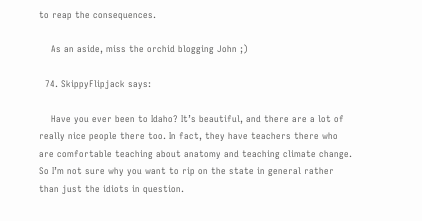to reap the consequences.

    As an aside, miss the orchid blogging John ;)

  74. SkippyFlipjack says:

    Have you ever been to Idaho? It’s beautiful, and there are a lot of really nice people there too. In fact, they have teachers there who are comfortable teaching about anatomy and teaching climate change. So I’m not sure why you want to rip on the state in general rather than just the idiots in question.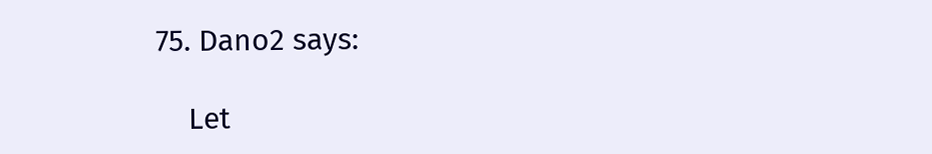75. Dano2 says:

    Let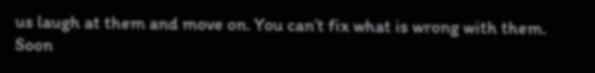us laugh at them and move on. You can’t fix what is wrong with them. Soon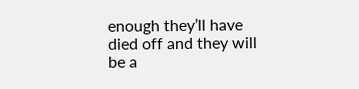enough they’ll have died off and they will be a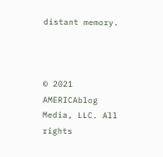distant memory.



© 2021 AMERICAblog Media, LLC. All rights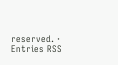reserved. · Entries RSS